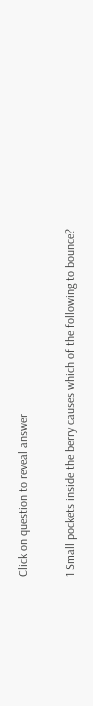Click on question to reveal answer

1 Small pockets inside the berry causes which of the following to bounce?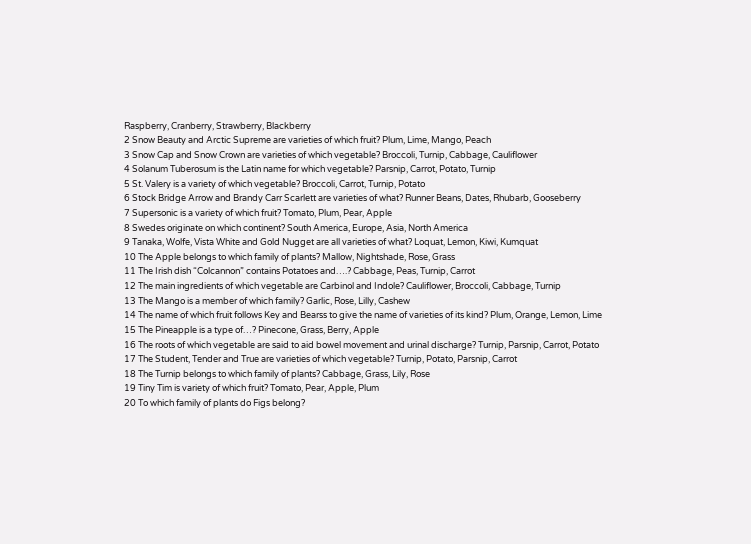Raspberry, Cranberry, Strawberry, Blackberry
2 Snow Beauty and Arctic Supreme are varieties of which fruit? Plum, Lime, Mango, Peach
3 Snow Cap and Snow Crown are varieties of which vegetable? Broccoli, Turnip, Cabbage, Cauliflower
4 Solanum Tuberosum is the Latin name for which vegetable? Parsnip, Carrot, Potato, Turnip
5 St. Valery is a variety of which vegetable? Broccoli, Carrot, Turnip, Potato
6 Stock Bridge Arrow and Brandy Carr Scarlett are varieties of what? Runner Beans, Dates, Rhubarb, Gooseberry
7 Supersonic is a variety of which fruit? Tomato, Plum, Pear, Apple
8 Swedes originate on which continent? South America, Europe, Asia, North America
9 Tanaka, Wolfe, Vista White and Gold Nugget are all varieties of what? Loquat, Lemon, Kiwi, Kumquat
10 The Apple belongs to which family of plants? Mallow, Nightshade, Rose, Grass
11 The Irish dish “Colcannon” contains Potatoes and….? Cabbage, Peas, Turnip, Carrot
12 The main ingredients of which vegetable are Carbinol and Indole? Cauliflower, Broccoli, Cabbage, Turnip
13 The Mango is a member of which family? Garlic, Rose, Lilly, Cashew
14 The name of which fruit follows Key and Bearss to give the name of varieties of its kind? Plum, Orange, Lemon, Lime
15 The Pineapple is a type of…? Pinecone, Grass, Berry, Apple
16 The roots of which vegetable are said to aid bowel movement and urinal discharge? Turnip, Parsnip, Carrot, Potato
17 The Student, Tender and True are varieties of which vegetable? Turnip, Potato, Parsnip, Carrot
18 The Turnip belongs to which family of plants? Cabbage, Grass, Lily, Rose
19 Tiny Tim is variety of which fruit? Tomato, Pear, Apple, Plum
20 To which family of plants do Figs belong?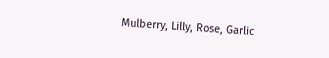Mulberry, Lilly, Rose, Garlic